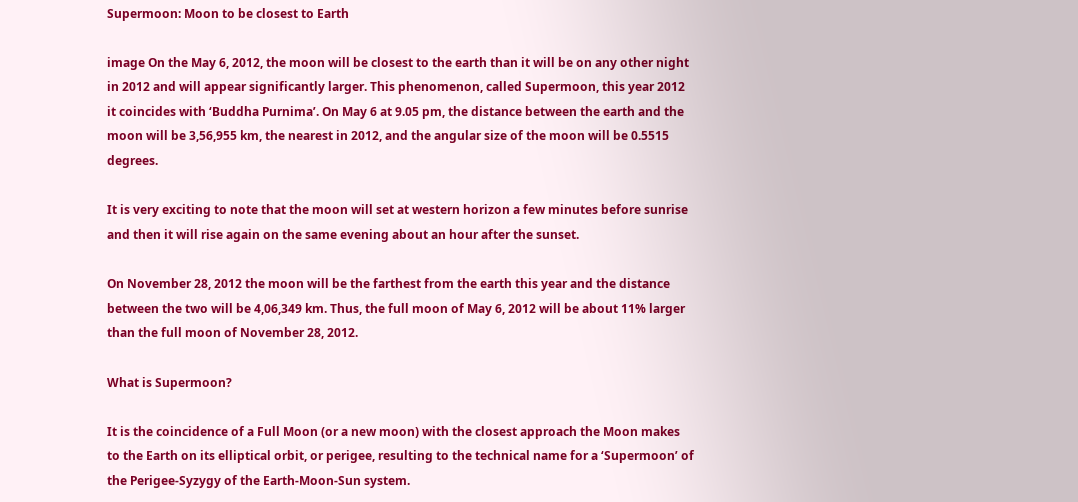Supermoon: Moon to be closest to Earth

image On the May 6, 2012, the moon will be closest to the earth than it will be on any other night in 2012 and will appear significantly larger. This phenomenon, called Supermoon, this year 2012 it coincides with ‘Buddha Purnima’. On May 6 at 9.05 pm, the distance between the earth and the moon will be 3,56,955 km, the nearest in 2012, and the angular size of the moon will be 0.5515 degrees.

It is very exciting to note that the moon will set at western horizon a few minutes before sunrise and then it will rise again on the same evening about an hour after the sunset.

On November 28, 2012 the moon will be the farthest from the earth this year and the distance between the two will be 4,06,349 km. Thus, the full moon of May 6, 2012 will be about 11% larger than the full moon of November 28, 2012.

What is Supermoon?

It is the coincidence of a Full Moon (or a new moon) with the closest approach the Moon makes to the Earth on its elliptical orbit, or perigee, resulting to the technical name for a ‘Supermoon’ of the Perigee-Syzygy of the Earth-Moon-Sun system.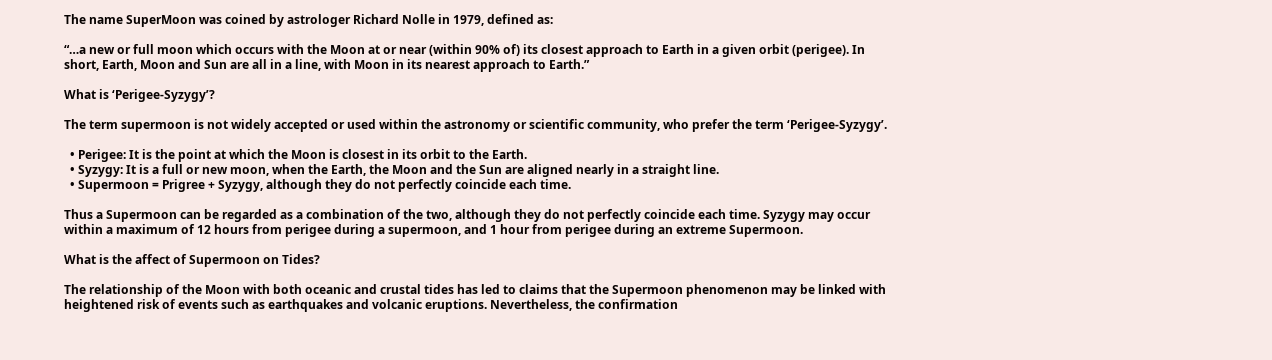The name SuperMoon was coined by astrologer Richard Nolle in 1979, defined as:

“…a new or full moon which occurs with the Moon at or near (within 90% of) its closest approach to Earth in a given orbit (perigee). In short, Earth, Moon and Sun are all in a line, with Moon in its nearest approach to Earth.”

What is ‘Perigee-Syzygy’?

The term supermoon is not widely accepted or used within the astronomy or scientific community, who prefer the term ‘Perigee-Syzygy’.

  • Perigee: It is the point at which the Moon is closest in its orbit to the Earth.
  • Syzygy: It is a full or new moon, when the Earth, the Moon and the Sun are aligned nearly in a straight line.
  • Supermoon = Prigree + Syzygy, although they do not perfectly coincide each time.

Thus a Supermoon can be regarded as a combination of the two, although they do not perfectly coincide each time. Syzygy may occur within a maximum of 12 hours from perigee during a supermoon, and 1 hour from perigee during an extreme Supermoon.

What is the affect of Supermoon on Tides?

The relationship of the Moon with both oceanic and crustal tides has led to claims that the Supermoon phenomenon may be linked with heightened risk of events such as earthquakes and volcanic eruptions. Nevertheless, the confirmation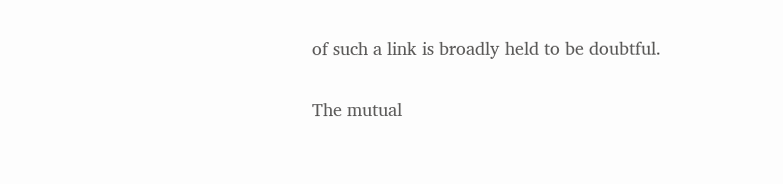of such a link is broadly held to be doubtful.

The mutual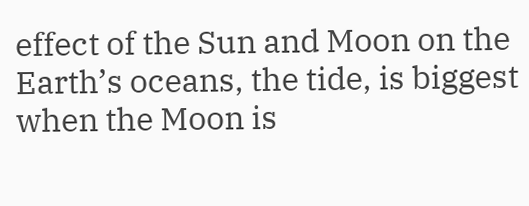effect of the Sun and Moon on the Earth’s oceans, the tide, is biggest when the Moon is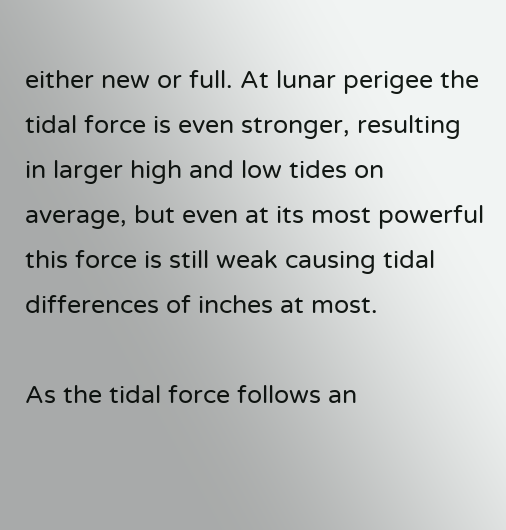either new or full. At lunar perigee the tidal force is even stronger, resulting in larger high and low tides on average, but even at its most powerful this force is still weak causing tidal differences of inches at most.

As the tidal force follows an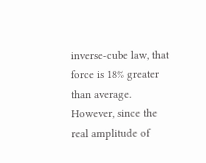inverse-cube law, that force is 18% greater than average. However, since the real amplitude of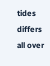tides differs all over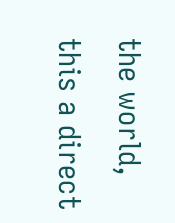the world, this a direct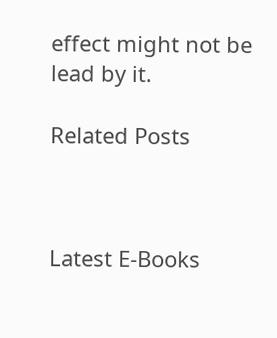effect might not be lead by it.

Related Posts



Latest E-Books